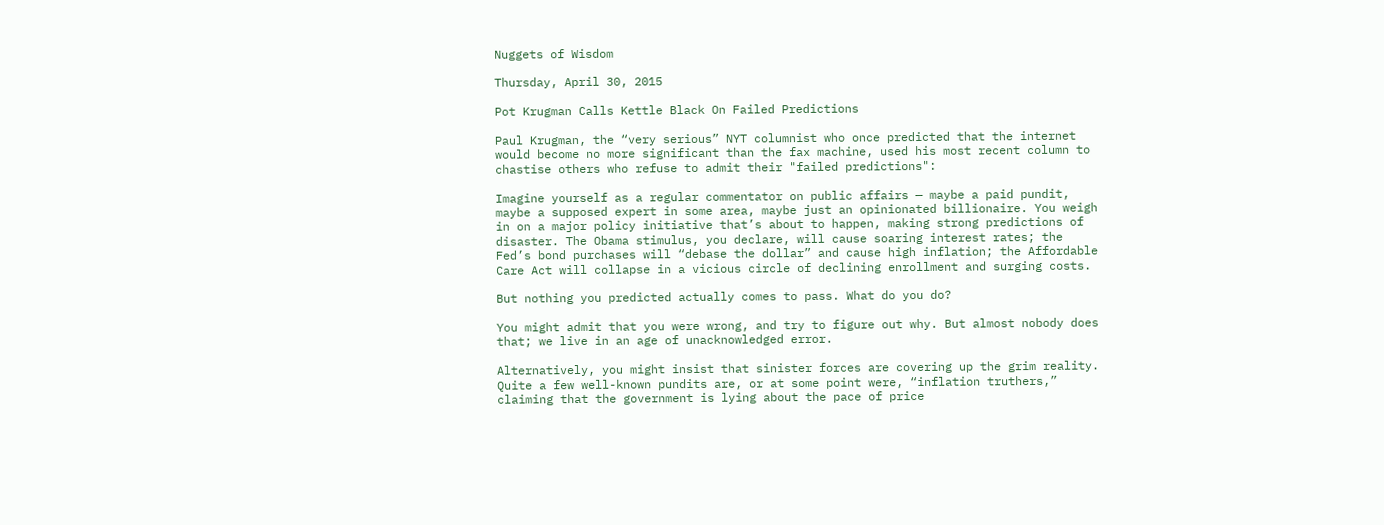Nuggets of Wisdom

Thursday, April 30, 2015

Pot Krugman Calls Kettle Black On Failed Predictions

Paul Krugman, the “very serious” NYT columnist who once predicted that the internet would become no more significant than the fax machine, used his most recent column to chastise others who refuse to admit their "failed predictions":

Imagine yourself as a regular commentator on public affairs — maybe a paid pundit, maybe a supposed expert in some area, maybe just an opinionated billionaire. You weigh in on a major policy initiative that’s about to happen, making strong predictions of disaster. The Obama stimulus, you declare, will cause soaring interest rates; the Fed’s bond purchases will “debase the dollar” and cause high inflation; the Affordable Care Act will collapse in a vicious circle of declining enrollment and surging costs.

But nothing you predicted actually comes to pass. What do you do?

You might admit that you were wrong, and try to figure out why. But almost nobody does that; we live in an age of unacknowledged error.

Alternatively, you might insist that sinister forces are covering up the grim reality. Quite a few well-known pundits are, or at some point were, “inflation truthers,” claiming that the government is lying about the pace of price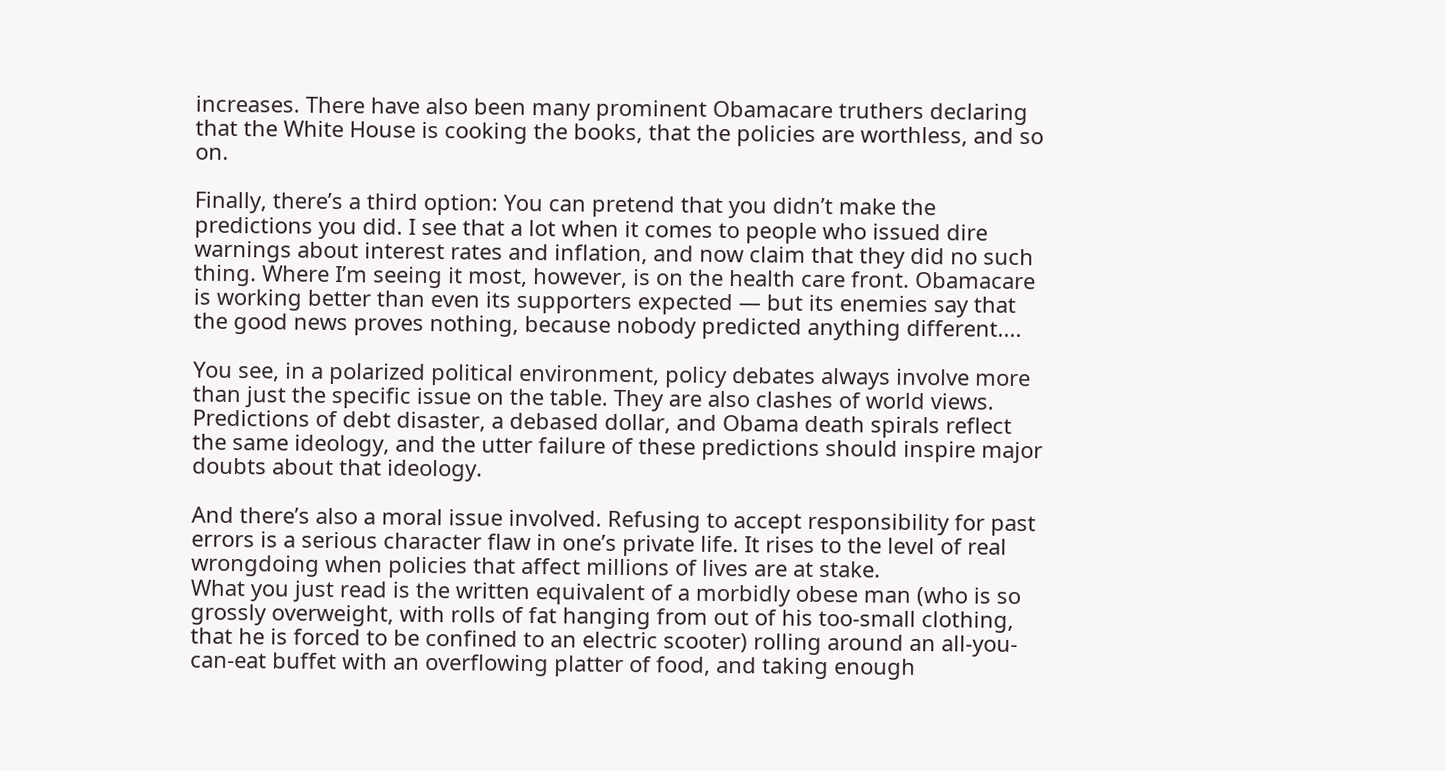increases. There have also been many prominent Obamacare truthers declaring that the White House is cooking the books, that the policies are worthless, and so on.

Finally, there’s a third option: You can pretend that you didn’t make the predictions you did. I see that a lot when it comes to people who issued dire warnings about interest rates and inflation, and now claim that they did no such thing. Where I’m seeing it most, however, is on the health care front. Obamacare is working better than even its supporters expected — but its enemies say that the good news proves nothing, because nobody predicted anything different....

You see, in a polarized political environment, policy debates always involve more than just the specific issue on the table. They are also clashes of world views. Predictions of debt disaster, a debased dollar, and Obama death spirals reflect the same ideology, and the utter failure of these predictions should inspire major doubts about that ideology.

And there’s also a moral issue involved. Refusing to accept responsibility for past errors is a serious character flaw in one’s private life. It rises to the level of real wrongdoing when policies that affect millions of lives are at stake.
What you just read is the written equivalent of a morbidly obese man (who is so grossly overweight, with rolls of fat hanging from out of his too-small clothing, that he is forced to be confined to an electric scooter) rolling around an all-you-can-eat buffet with an overflowing platter of food, and taking enough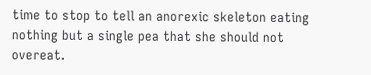time to stop to tell an anorexic skeleton eating nothing but a single pea that she should not overeat.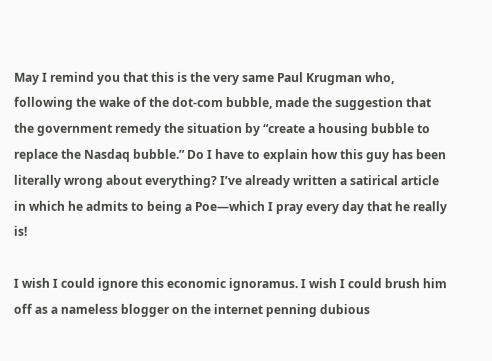May I remind you that this is the very same Paul Krugman who, following the wake of the dot-com bubble, made the suggestion that the government remedy the situation by “create a housing bubble to replace the Nasdaq bubble.” Do I have to explain how this guy has been literally wrong about everything? I’ve already written a satirical article in which he admits to being a Poe—which I pray every day that he really is!

I wish I could ignore this economic ignoramus. I wish I could brush him off as a nameless blogger on the internet penning dubious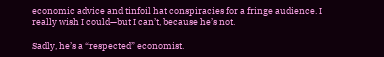economic advice and tinfoil hat conspiracies for a fringe audience. I really wish I could—but I can’t, because he’s not.

Sadly, he’s a “respected” economist.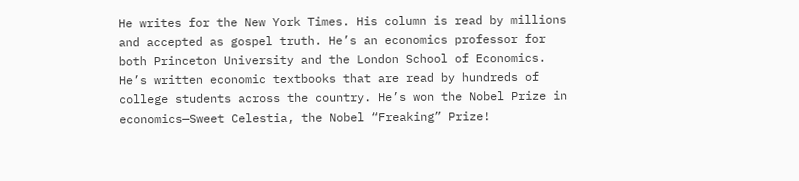He writes for the New York Times. His column is read by millions and accepted as gospel truth. He’s an economics professor for both Princeton University and the London School of Economics. He’s written economic textbooks that are read by hundreds of college students across the country. He’s won the Nobel Prize in economics—Sweet Celestia, the Nobel “Freaking” Prize!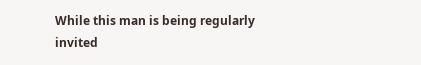While this man is being regularly invited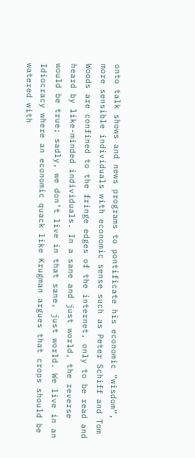onto talk shows and news programs to pontificate his economic “wisdom”, more sensible individuals with economic sense such as Peter Schiff and Tom Woods are confined to the fringe edges of the internet, only to be read and heard by like-minded individuals. In a sane and just world, the reverse would be true; sadly, we don’t live in that sane, just world. We live in an Idiocracy where an economic quack like Krugman argues that crops should be watered with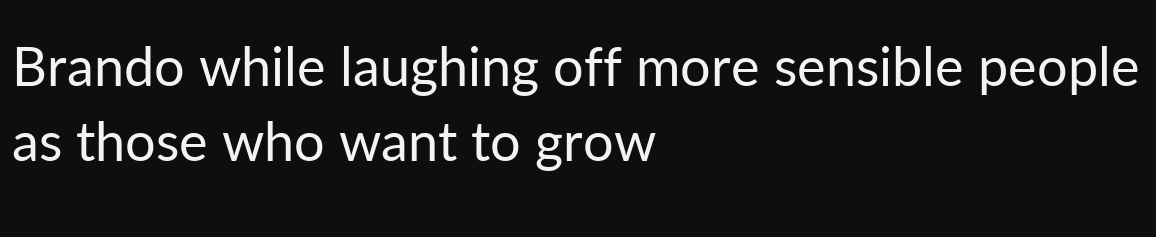Brando while laughing off more sensible people as those who want to grow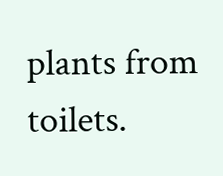plants from toilets.